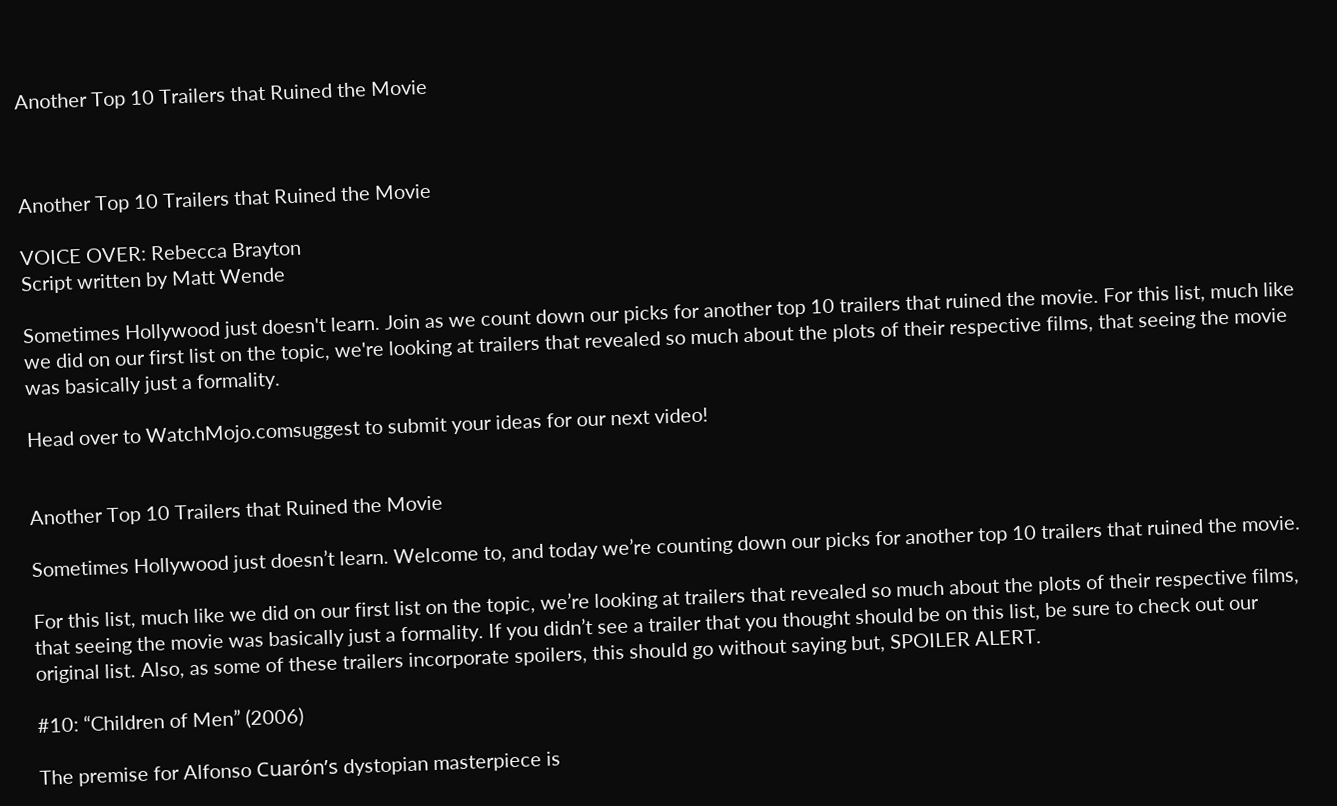Another Top 10 Trailers that Ruined the Movie



Another Top 10 Trailers that Ruined the Movie

VOICE OVER: Rebecca Brayton
Script written by Matt Wende

Sometimes Hollywood just doesn't learn. Join as we count down our picks for another top 10 trailers that ruined the movie. For this list, much like we did on our first list on the topic, we're looking at trailers that revealed so much about the plots of their respective films, that seeing the movie was basically just a formality.

Head over to WatchMojo.comsuggest to submit your ideas for our next video!


Another Top 10 Trailers that Ruined the Movie

Sometimes Hollywood just doesn’t learn. Welcome to, and today we’re counting down our picks for another top 10 trailers that ruined the movie.

For this list, much like we did on our first list on the topic, we’re looking at trailers that revealed so much about the plots of their respective films, that seeing the movie was basically just a formality. If you didn’t see a trailer that you thought should be on this list, be sure to check out our original list. Also, as some of these trailers incorporate spoilers, this should go without saying but, SPOILER ALERT.

#10: “Children of Men” (2006)

The premise for Alfonso Cuarón’s dystopian masterpiece is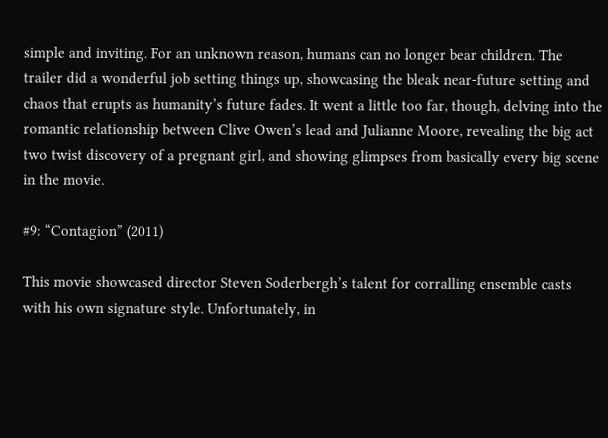simple and inviting. For an unknown reason, humans can no longer bear children. The trailer did a wonderful job setting things up, showcasing the bleak near-future setting and chaos that erupts as humanity’s future fades. It went a little too far, though, delving into the romantic relationship between Clive Owen’s lead and Julianne Moore, revealing the big act two twist discovery of a pregnant girl, and showing glimpses from basically every big scene in the movie.

#9: “Contagion” (2011)

This movie showcased director Steven Soderbergh’s talent for corralling ensemble casts with his own signature style. Unfortunately, in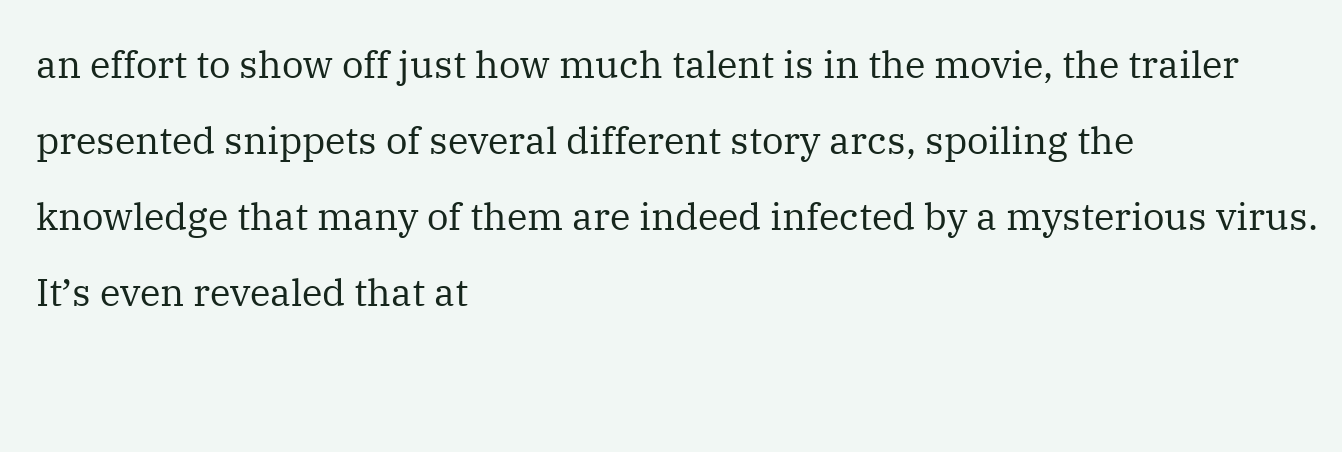an effort to show off just how much talent is in the movie, the trailer presented snippets of several different story arcs, spoiling the knowledge that many of them are indeed infected by a mysterious virus. It’s even revealed that at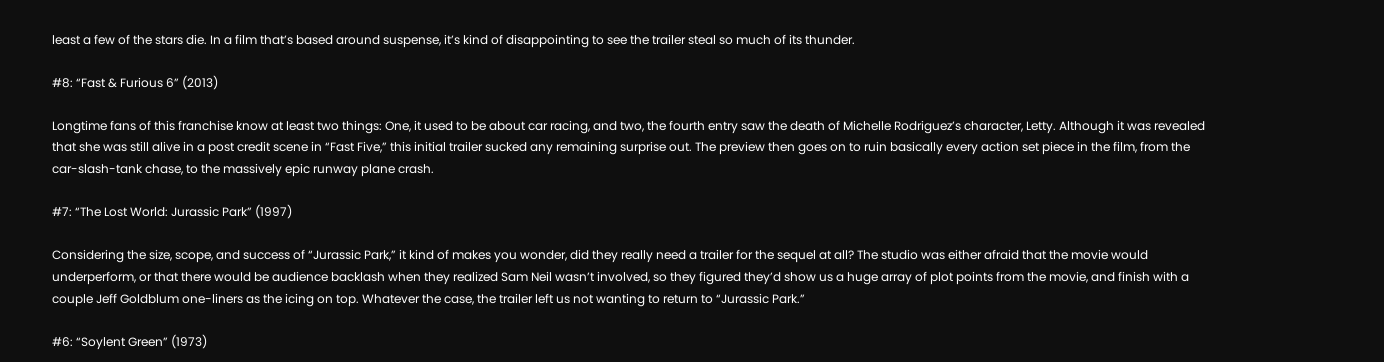least a few of the stars die. In a film that’s based around suspense, it’s kind of disappointing to see the trailer steal so much of its thunder.

#8: “Fast & Furious 6” (2013)

Longtime fans of this franchise know at least two things: One, it used to be about car racing, and two, the fourth entry saw the death of Michelle Rodriguez’s character, Letty. Although it was revealed that she was still alive in a post credit scene in “Fast Five,” this initial trailer sucked any remaining surprise out. The preview then goes on to ruin basically every action set piece in the film, from the car-slash-tank chase, to the massively epic runway plane crash.

#7: “The Lost World: Jurassic Park” (1997)

Considering the size, scope, and success of “Jurassic Park,” it kind of makes you wonder, did they really need a trailer for the sequel at all? The studio was either afraid that the movie would underperform, or that there would be audience backlash when they realized Sam Neil wasn’t involved, so they figured they’d show us a huge array of plot points from the movie, and finish with a couple Jeff Goldblum one-liners as the icing on top. Whatever the case, the trailer left us not wanting to return to “Jurassic Park.”

#6: “Soylent Green” (1973)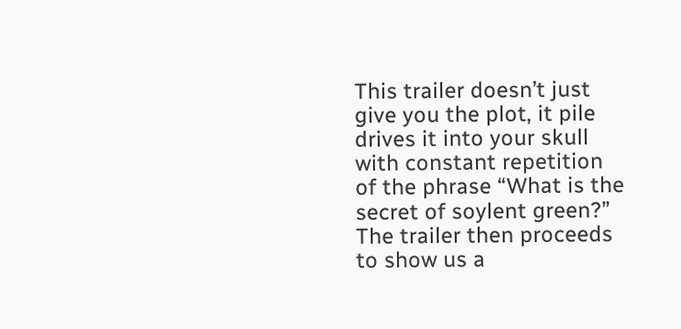This trailer doesn’t just give you the plot, it pile drives it into your skull with constant repetition of the phrase “What is the secret of soylent green?” The trailer then proceeds to show us a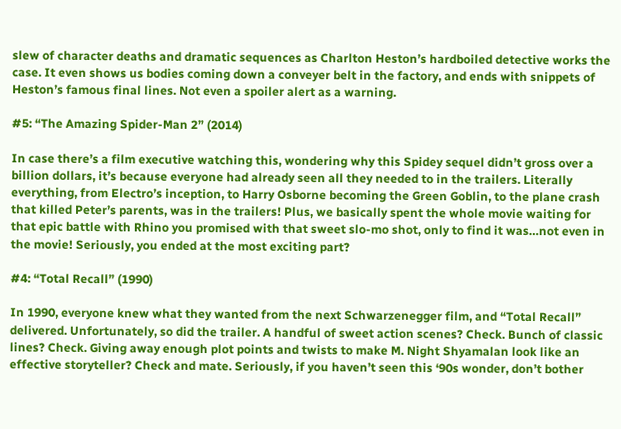slew of character deaths and dramatic sequences as Charlton Heston’s hardboiled detective works the case. It even shows us bodies coming down a conveyer belt in the factory, and ends with snippets of Heston’s famous final lines. Not even a spoiler alert as a warning.

#5: “The Amazing Spider-Man 2” (2014)

In case there’s a film executive watching this, wondering why this Spidey sequel didn’t gross over a billion dollars, it’s because everyone had already seen all they needed to in the trailers. Literally everything, from Electro’s inception, to Harry Osborne becoming the Green Goblin, to the plane crash that killed Peter’s parents, was in the trailers! Plus, we basically spent the whole movie waiting for that epic battle with Rhino you promised with that sweet slo-mo shot, only to find it was…not even in the movie! Seriously, you ended at the most exciting part?

#4: “Total Recall” (1990)

In 1990, everyone knew what they wanted from the next Schwarzenegger film, and “Total Recall” delivered. Unfortunately, so did the trailer. A handful of sweet action scenes? Check. Bunch of classic lines? Check. Giving away enough plot points and twists to make M. Night Shyamalan look like an effective storyteller? Check and mate. Seriously, if you haven’t seen this ‘90s wonder, don’t bother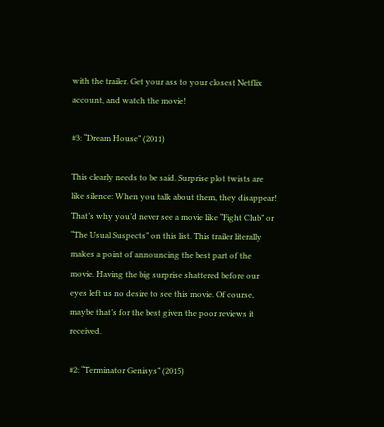with the trailer. Get your ass to your closest Netflix account, and watch the movie!

#3: “Dream House” (2011)

This clearly needs to be said. Surprise plot twists are like silence: When you talk about them, they disappear! That’s why you’d never see a movie like “Fight Club” or “The Usual Suspects” on this list. This trailer literally makes a point of announcing the best part of the movie. Having the big surprise shattered before our eyes left us no desire to see this movie. Of course, maybe that’s for the best given the poor reviews it received.

#2: “Terminator Genisys” (2015)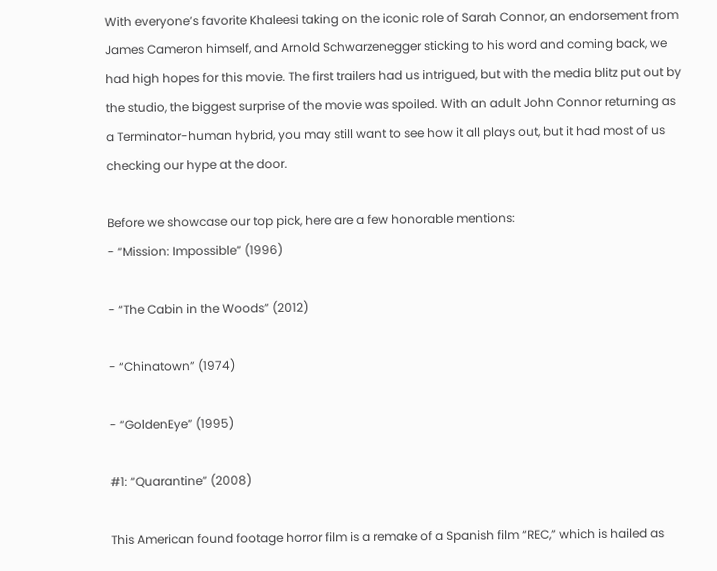With everyone’s favorite Khaleesi taking on the iconic role of Sarah Connor, an endorsement from James Cameron himself, and Arnold Schwarzenegger sticking to his word and coming back, we had high hopes for this movie. The first trailers had us intrigued, but with the media blitz put out by the studio, the biggest surprise of the movie was spoiled. With an adult John Connor returning as a Terminator-human hybrid, you may still want to see how it all plays out, but it had most of us checking our hype at the door.

Before we showcase our top pick, here are a few honorable mentions:
- “Mission: Impossible” (1996)

- “The Cabin in the Woods” (2012)

- “Chinatown” (1974)

- “GoldenEye” (1995)

#1: “Quarantine” (2008)

This American found footage horror film is a remake of a Spanish film “REC,” which is hailed as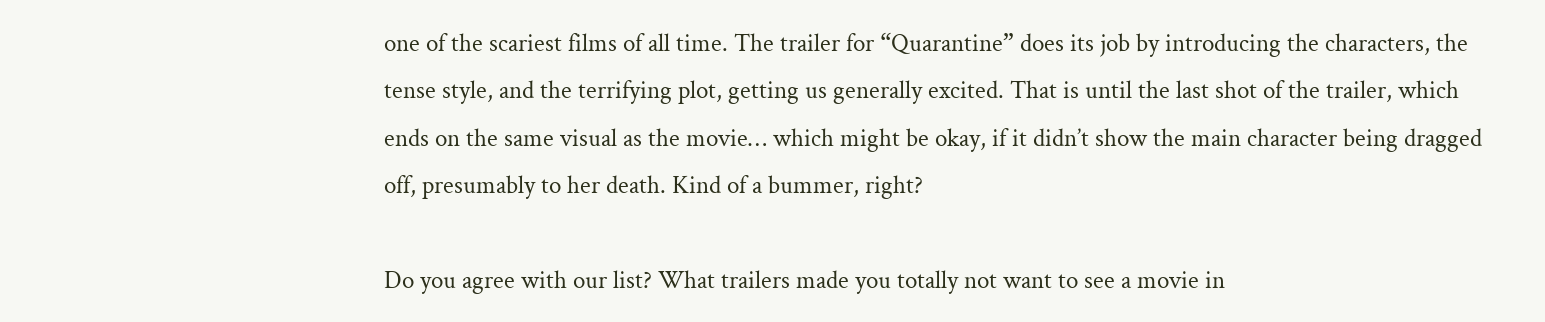one of the scariest films of all time. The trailer for “Quarantine” does its job by introducing the characters, the tense style, and the terrifying plot, getting us generally excited. That is until the last shot of the trailer, which ends on the same visual as the movie… which might be okay, if it didn’t show the main character being dragged off, presumably to her death. Kind of a bummer, right?

Do you agree with our list? What trailers made you totally not want to see a movie in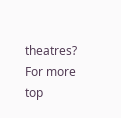theatres? For more top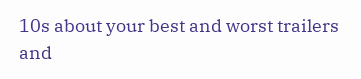10s about your best and worst trailers and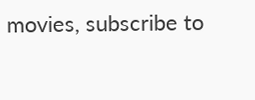movies, subscribe to